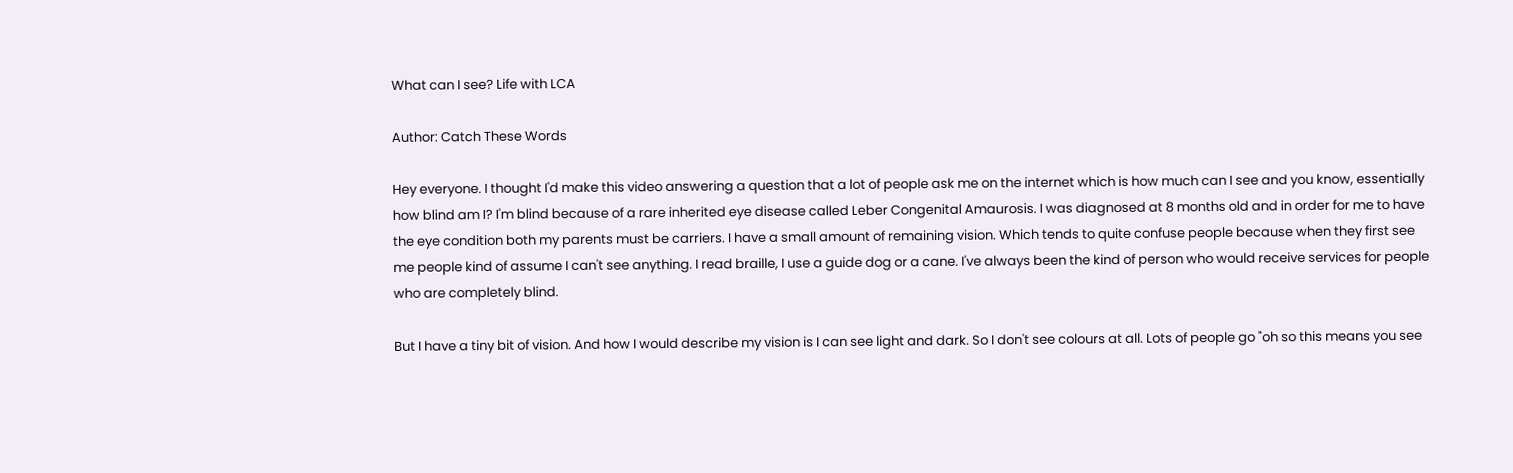What can I see? Life with LCA

Author: Catch These Words

Hey everyone. I thought I'd make this video answering a question that a lot of people ask me on the internet which is how much can I see and you know, essentially how blind am I? I'm blind because of a rare inherited eye disease called Leber Congenital Amaurosis. I was diagnosed at 8 months old and in order for me to have the eye condition both my parents must be carriers. I have a small amount of remaining vision. Which tends to quite confuse people because when they first see me people kind of assume I can't see anything. I read braille, I use a guide dog or a cane. I've always been the kind of person who would receive services for people who are completely blind.

But I have a tiny bit of vision. And how I would describe my vision is I can see light and dark. So I don't see colours at all. Lots of people go "oh so this means you see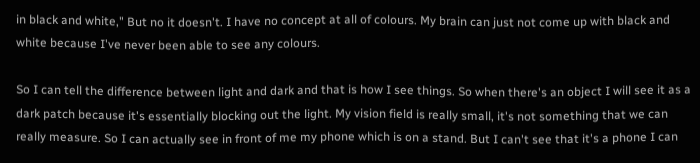in black and white," But no it doesn't. I have no concept at all of colours. My brain can just not come up with black and white because I've never been able to see any colours.

So I can tell the difference between light and dark and that is how I see things. So when there's an object I will see it as a dark patch because it's essentially blocking out the light. My vision field is really small, it's not something that we can really measure. So I can actually see in front of me my phone which is on a stand. But I can't see that it's a phone I can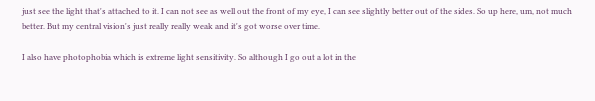just see the light that's attached to it. I can not see as well out the front of my eye, I can see slightly better out of the sides. So up here, um, not much better. But my central vision's just really really weak and it's got worse over time.

I also have photophobia which is extreme light sensitivity. So although I go out a lot in the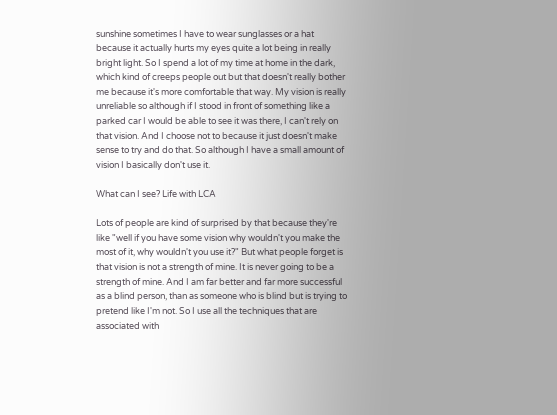sunshine sometimes I have to wear sunglasses or a hat because it actually hurts my eyes quite a lot being in really bright light. So I spend a lot of my time at home in the dark, which kind of creeps people out but that doesn't really bother me because it's more comfortable that way. My vision is really unreliable so although if I stood in front of something like a parked car I would be able to see it was there, I can't rely on that vision. And I choose not to because it just doesn't make sense to try and do that. So although I have a small amount of vision I basically don't use it.

What can I see? Life with LCA

Lots of people are kind of surprised by that because they're like "well if you have some vision why wouldn't you make the most of it, why wouldn't you use it?" But what people forget is that vision is not a strength of mine. It is never going to be a strength of mine. And I am far better and far more successful as a blind person, than as someone who is blind but is trying to pretend like I'm not. So I use all the techniques that are associated with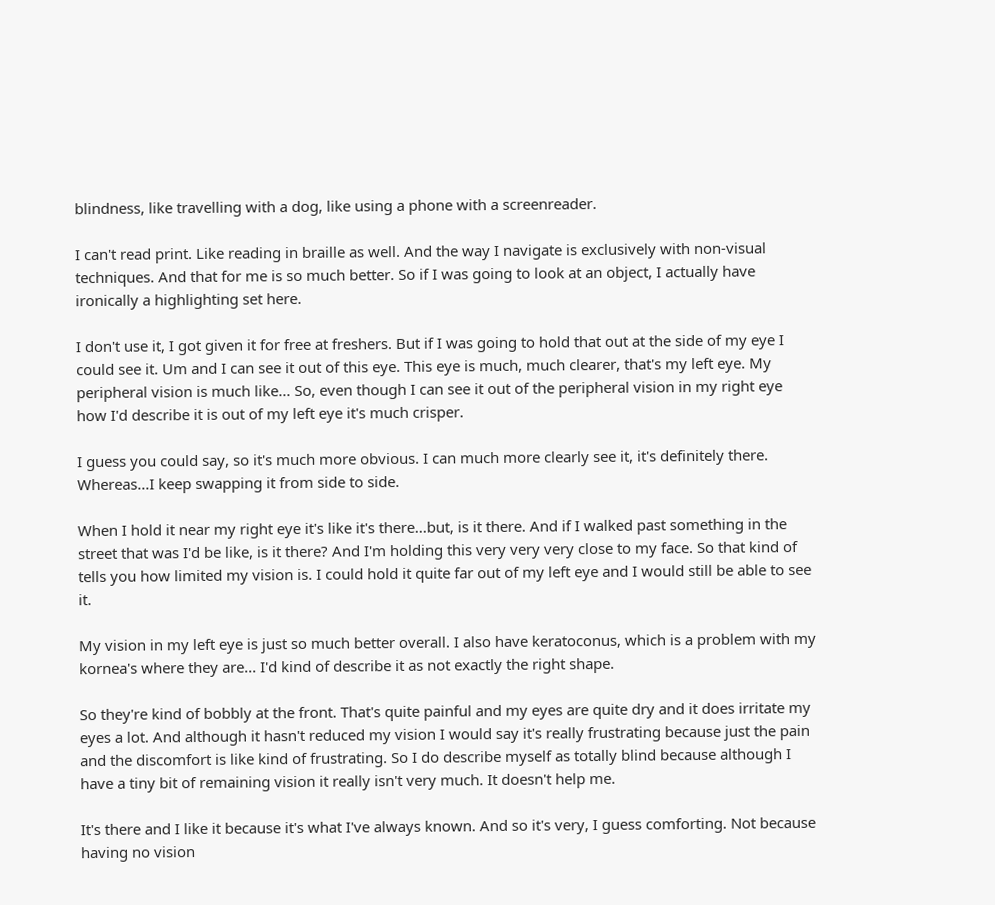blindness, like travelling with a dog, like using a phone with a screenreader.

I can't read print. Like reading in braille as well. And the way I navigate is exclusively with non-visual techniques. And that for me is so much better. So if I was going to look at an object, I actually have ironically a highlighting set here.

I don't use it, I got given it for free at freshers. But if I was going to hold that out at the side of my eye I could see it. Um and I can see it out of this eye. This eye is much, much clearer, that's my left eye. My peripheral vision is much like... So, even though I can see it out of the peripheral vision in my right eye how I'd describe it is out of my left eye it's much crisper.

I guess you could say, so it's much more obvious. I can much more clearly see it, it's definitely there. Whereas...I keep swapping it from side to side.

When I hold it near my right eye it's like it's there...but, is it there. And if I walked past something in the street that was I'd be like, is it there? And I'm holding this very very very close to my face. So that kind of tells you how limited my vision is. I could hold it quite far out of my left eye and I would still be able to see it.

My vision in my left eye is just so much better overall. I also have keratoconus, which is a problem with my kornea's where they are... I'd kind of describe it as not exactly the right shape.

So they're kind of bobbly at the front. That's quite painful and my eyes are quite dry and it does irritate my eyes a lot. And although it hasn't reduced my vision I would say it's really frustrating because just the pain and the discomfort is like kind of frustrating. So I do describe myself as totally blind because although I have a tiny bit of remaining vision it really isn't very much. It doesn't help me.

It's there and I like it because it's what I've always known. And so it's very, I guess comforting. Not because having no vision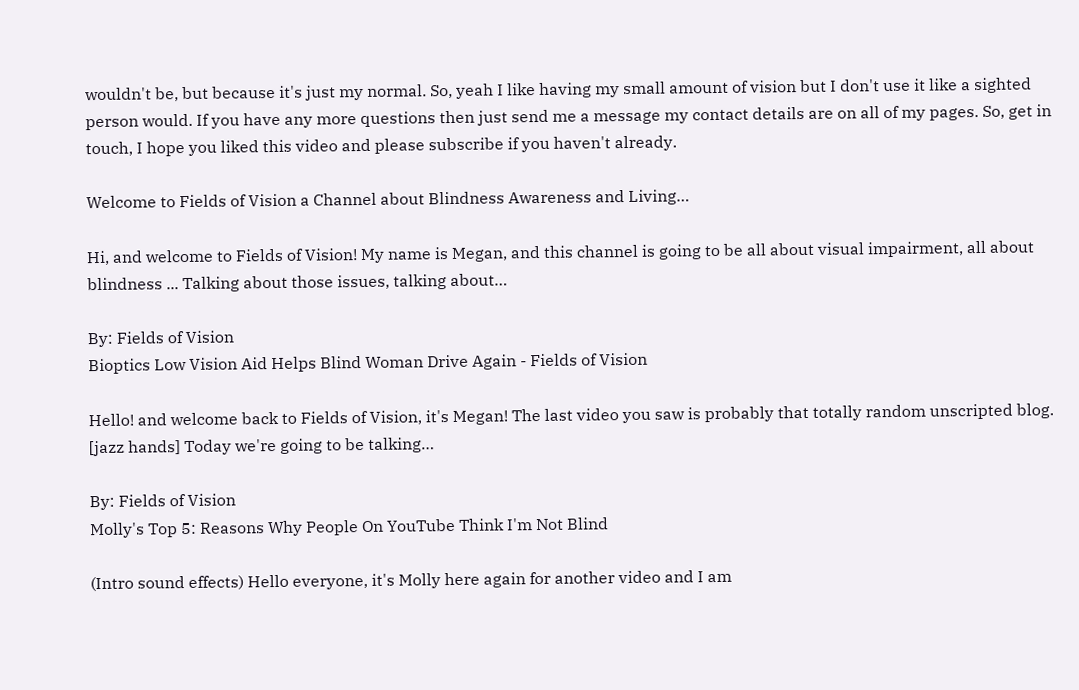wouldn't be, but because it's just my normal. So, yeah I like having my small amount of vision but I don't use it like a sighted person would. If you have any more questions then just send me a message my contact details are on all of my pages. So, get in touch, I hope you liked this video and please subscribe if you haven't already.

Welcome to Fields of Vision a Channel about Blindness Awareness and Living…

Hi, and welcome to Fields of Vision! My name is Megan, and this channel is going to be all about visual impairment, all about blindness ... Talking about those issues, talking about…

By: Fields of Vision
Bioptics Low Vision Aid Helps Blind Woman Drive Again - Fields of Vision

Hello! and welcome back to Fields of Vision, it's Megan! The last video you saw is probably that totally random unscripted blog. [jazz hands] Today we're going to be talking…

By: Fields of Vision
Molly's Top 5: Reasons Why People On YouTube Think I'm Not Blind

(Intro sound effects) Hello everyone, it's Molly here again for another video and I am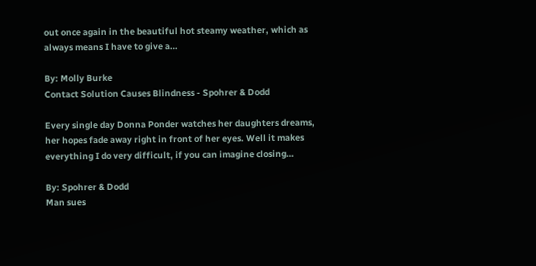out once again in the beautiful hot steamy weather, which as always means I have to give a…

By: Molly Burke
Contact Solution Causes Blindness - Spohrer & Dodd

Every single day Donna Ponder watches her daughters dreams, her hopes fade away right in front of her eyes. Well it makes everything I do very difficult, if you can imagine closing…

By: Spohrer & Dodd
Man sues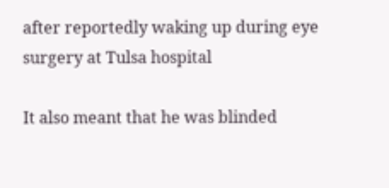after reportedly waking up during eye surgery at Tulsa hospital

It also meant that he was blinded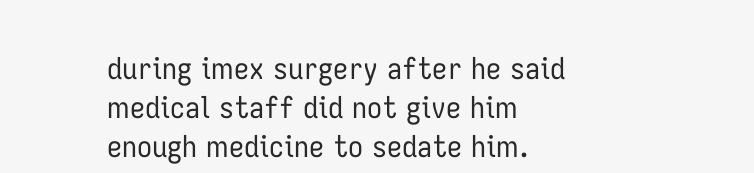during imex surgery after he said medical staff did not give him enough medicine to sedate him.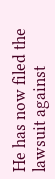He has now filed the lawsuit against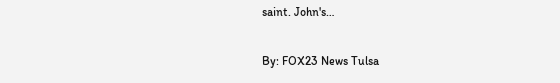saint. John's…

By: FOX23 News Tulsa